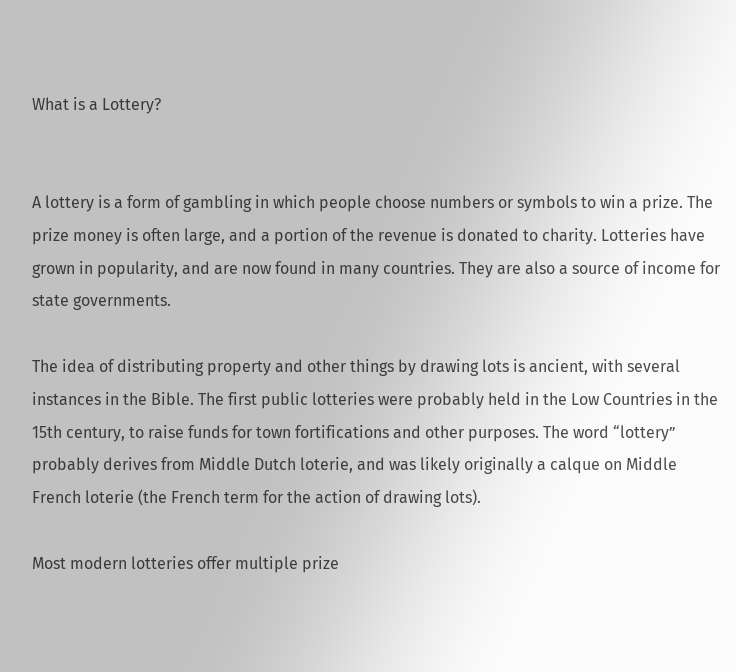What is a Lottery?


A lottery is a form of gambling in which people choose numbers or symbols to win a prize. The prize money is often large, and a portion of the revenue is donated to charity. Lotteries have grown in popularity, and are now found in many countries. They are also a source of income for state governments.

The idea of distributing property and other things by drawing lots is ancient, with several instances in the Bible. The first public lotteries were probably held in the Low Countries in the 15th century, to raise funds for town fortifications and other purposes. The word “lottery” probably derives from Middle Dutch loterie, and was likely originally a calque on Middle French loterie (the French term for the action of drawing lots).

Most modern lotteries offer multiple prize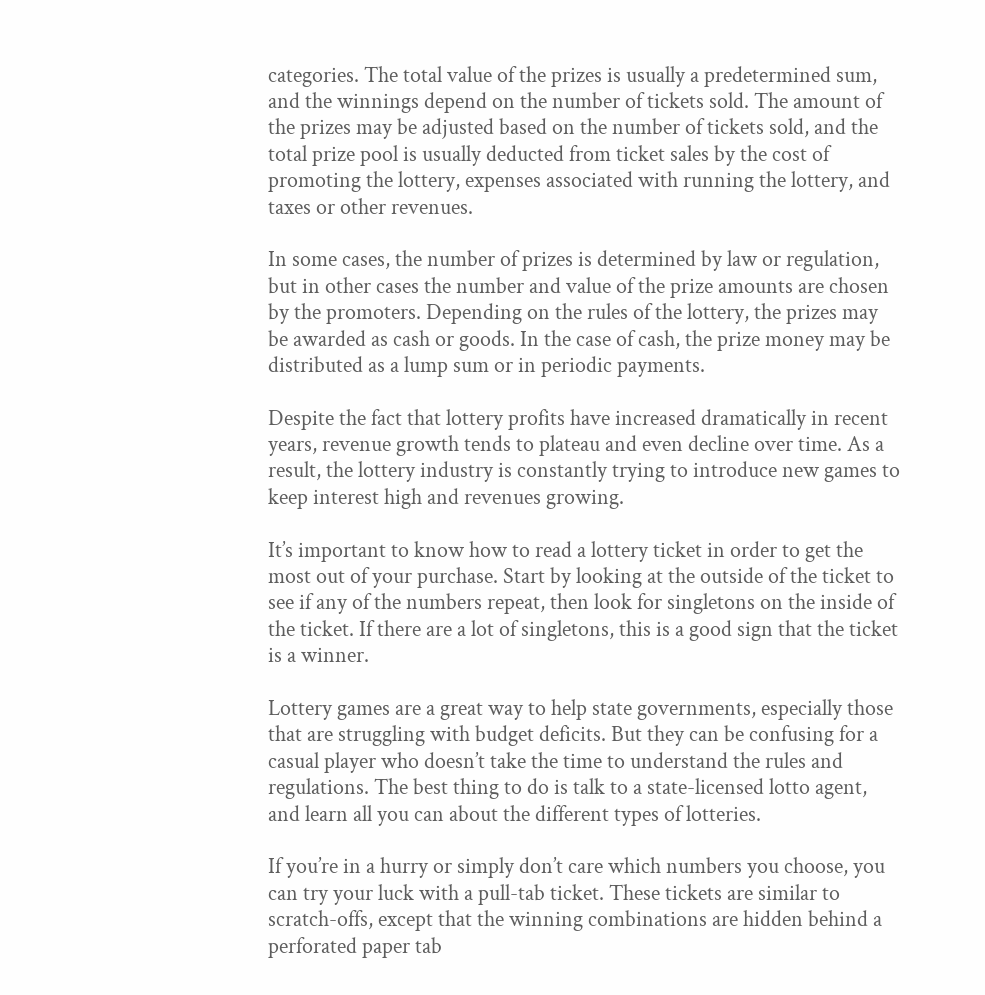categories. The total value of the prizes is usually a predetermined sum, and the winnings depend on the number of tickets sold. The amount of the prizes may be adjusted based on the number of tickets sold, and the total prize pool is usually deducted from ticket sales by the cost of promoting the lottery, expenses associated with running the lottery, and taxes or other revenues.

In some cases, the number of prizes is determined by law or regulation, but in other cases the number and value of the prize amounts are chosen by the promoters. Depending on the rules of the lottery, the prizes may be awarded as cash or goods. In the case of cash, the prize money may be distributed as a lump sum or in periodic payments.

Despite the fact that lottery profits have increased dramatically in recent years, revenue growth tends to plateau and even decline over time. As a result, the lottery industry is constantly trying to introduce new games to keep interest high and revenues growing.

It’s important to know how to read a lottery ticket in order to get the most out of your purchase. Start by looking at the outside of the ticket to see if any of the numbers repeat, then look for singletons on the inside of the ticket. If there are a lot of singletons, this is a good sign that the ticket is a winner.

Lottery games are a great way to help state governments, especially those that are struggling with budget deficits. But they can be confusing for a casual player who doesn’t take the time to understand the rules and regulations. The best thing to do is talk to a state-licensed lotto agent, and learn all you can about the different types of lotteries.

If you’re in a hurry or simply don’t care which numbers you choose, you can try your luck with a pull-tab ticket. These tickets are similar to scratch-offs, except that the winning combinations are hidden behind a perforated paper tab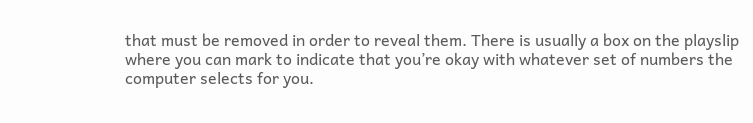that must be removed in order to reveal them. There is usually a box on the playslip where you can mark to indicate that you’re okay with whatever set of numbers the computer selects for you.